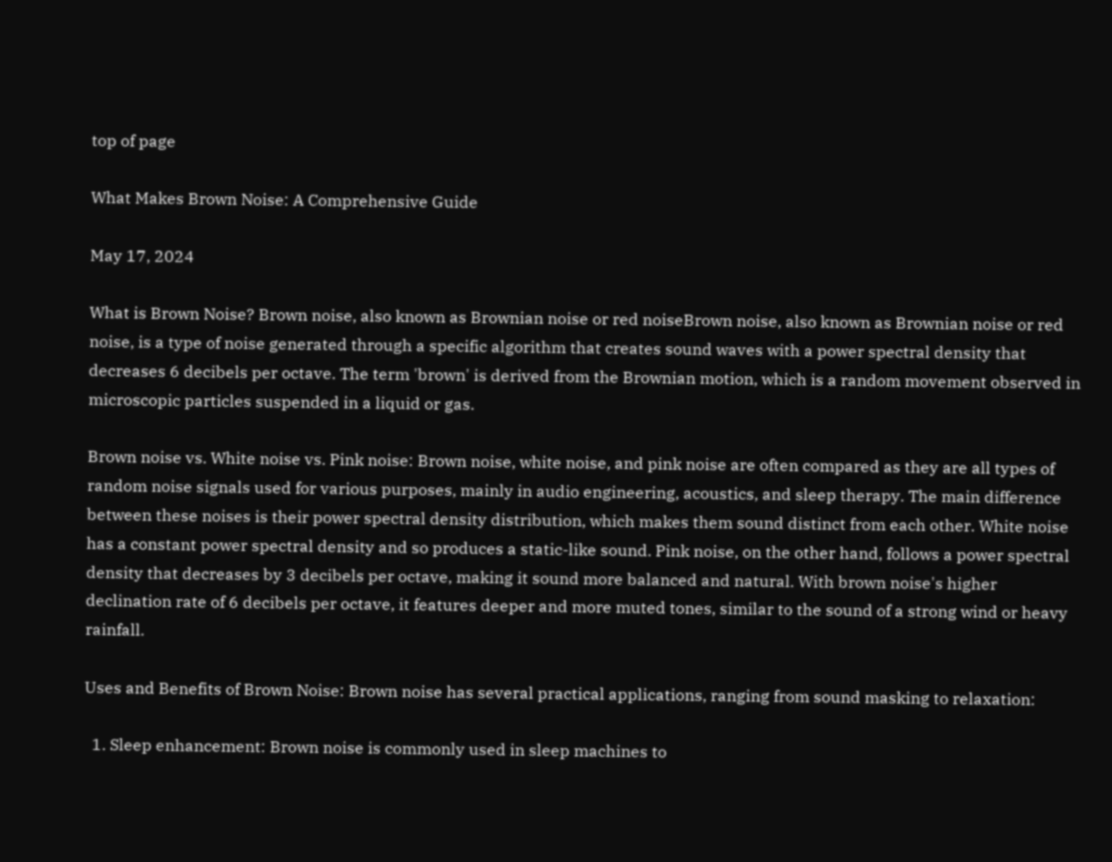top of page

What Makes Brown Noise: A Comprehensive Guide

May 17, 2024

What is Brown Noise? Brown noise, also known as Brownian noise or red noiseBrown noise, also known as Brownian noise or red noise, is a type of noise generated through a specific algorithm that creates sound waves with a power spectral density that decreases 6 decibels per octave. The term 'brown' is derived from the Brownian motion, which is a random movement observed in microscopic particles suspended in a liquid or gas.

Brown noise vs. White noise vs. Pink noise: Brown noise, white noise, and pink noise are often compared as they are all types of random noise signals used for various purposes, mainly in audio engineering, acoustics, and sleep therapy. The main difference between these noises is their power spectral density distribution, which makes them sound distinct from each other. White noise has a constant power spectral density and so produces a static-like sound. Pink noise, on the other hand, follows a power spectral density that decreases by 3 decibels per octave, making it sound more balanced and natural. With brown noise's higher declination rate of 6 decibels per octave, it features deeper and more muted tones, similar to the sound of a strong wind or heavy rainfall.

Uses and Benefits of Brown Noise: Brown noise has several practical applications, ranging from sound masking to relaxation:

  1. Sleep enhancement: Brown noise is commonly used in sleep machines to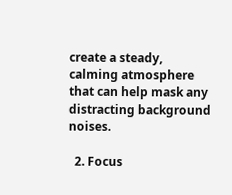create a steady, calming atmosphere that can help mask any distracting background noises.

  2. Focus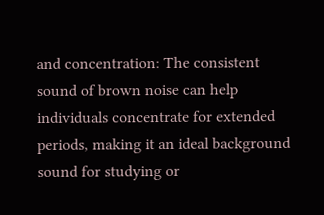and concentration: The consistent sound of brown noise can help individuals concentrate for extended periods, making it an ideal background sound for studying or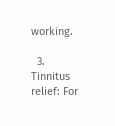working.

  3. Tinnitus relief: For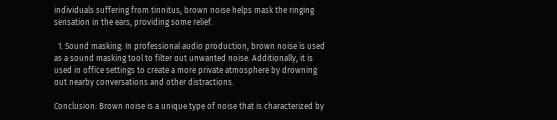individuals suffering from tinnitus, brown noise helps mask the ringing sensation in the ears, providing some relief.

  1. Sound masking: In professional audio production, brown noise is used as a sound masking tool to filter out unwanted noise. Additionally, it is used in office settings to create a more private atmosphere by drowning out nearby conversations and other distractions.

Conclusion: Brown noise is a unique type of noise that is characterized by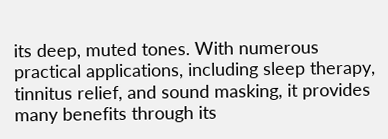its deep, muted tones. With numerous practical applications, including sleep therapy, tinnitus relief, and sound masking, it provides many benefits through its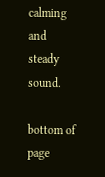calming and steady sound.

bottom of page